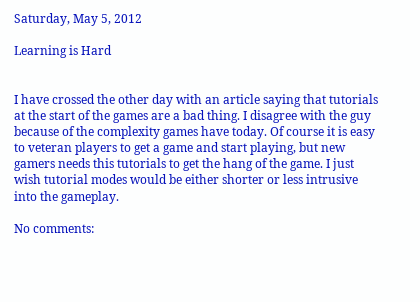Saturday, May 5, 2012

Learning is Hard


I have crossed the other day with an article saying that tutorials at the start of the games are a bad thing. I disagree with the guy because of the complexity games have today. Of course it is easy to veteran players to get a game and start playing, but new gamers needs this tutorials to get the hang of the game. I just wish tutorial modes would be either shorter or less intrusive into the gameplay.

No comments: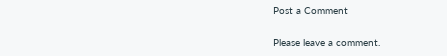Post a Comment

Please leave a comment.